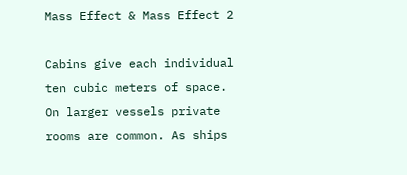Mass Effect & Mass Effect 2

Cabins give each individual ten cubic meters of space. On larger vessels private rooms are common. As ships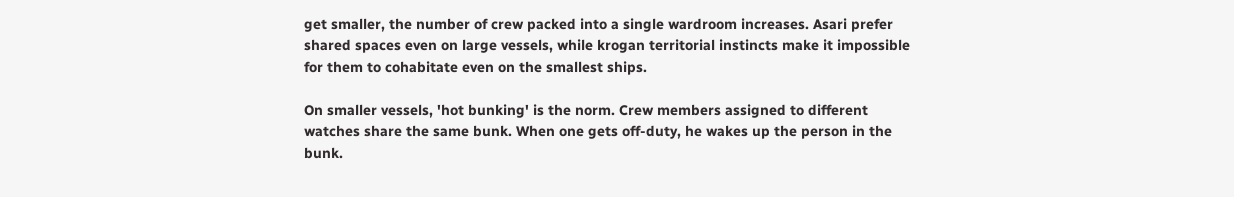get smaller, the number of crew packed into a single wardroom increases. Asari prefer shared spaces even on large vessels, while krogan territorial instincts make it impossible for them to cohabitate even on the smallest ships.

On smaller vessels, 'hot bunking' is the norm. Crew members assigned to different watches share the same bunk. When one gets off-duty, he wakes up the person in the bunk.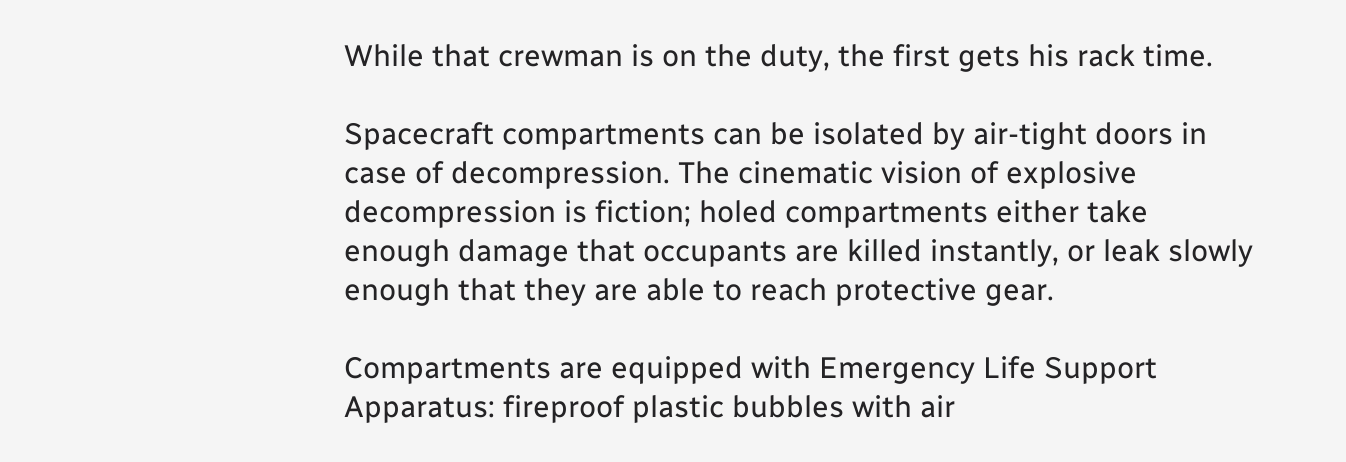While that crewman is on the duty, the first gets his rack time.

Spacecraft compartments can be isolated by air-tight doors in case of decompression. The cinematic vision of explosive decompression is fiction; holed compartments either take enough damage that occupants are killed instantly, or leak slowly enough that they are able to reach protective gear.

Compartments are equipped with Emergency Life Support Apparatus: fireproof plastic bubbles with air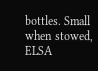bottles. Small when stowed, ELSA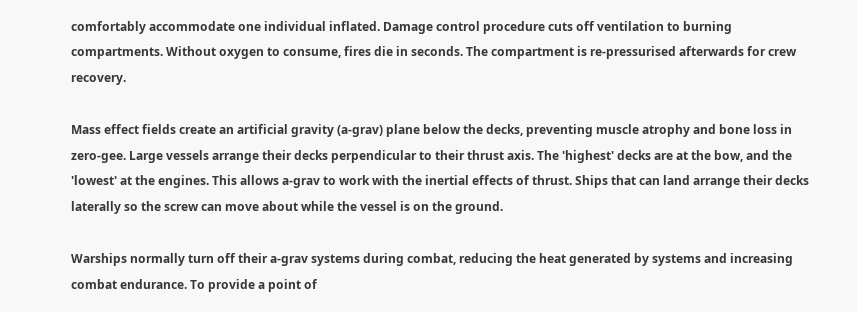comfortably accommodate one individual inflated. Damage control procedure cuts off ventilation to burning compartments. Without oxygen to consume, fires die in seconds. The compartment is re-pressurised afterwards for crew recovery.

Mass effect fields create an artificial gravity (a-grav) plane below the decks, preventing muscle atrophy and bone loss in zero-gee. Large vessels arrange their decks perpendicular to their thrust axis. The 'highest' decks are at the bow, and the 'lowest' at the engines. This allows a-grav to work with the inertial effects of thrust. Ships that can land arrange their decks laterally so the screw can move about while the vessel is on the ground.

Warships normally turn off their a-grav systems during combat, reducing the heat generated by systems and increasing combat endurance. To provide a point of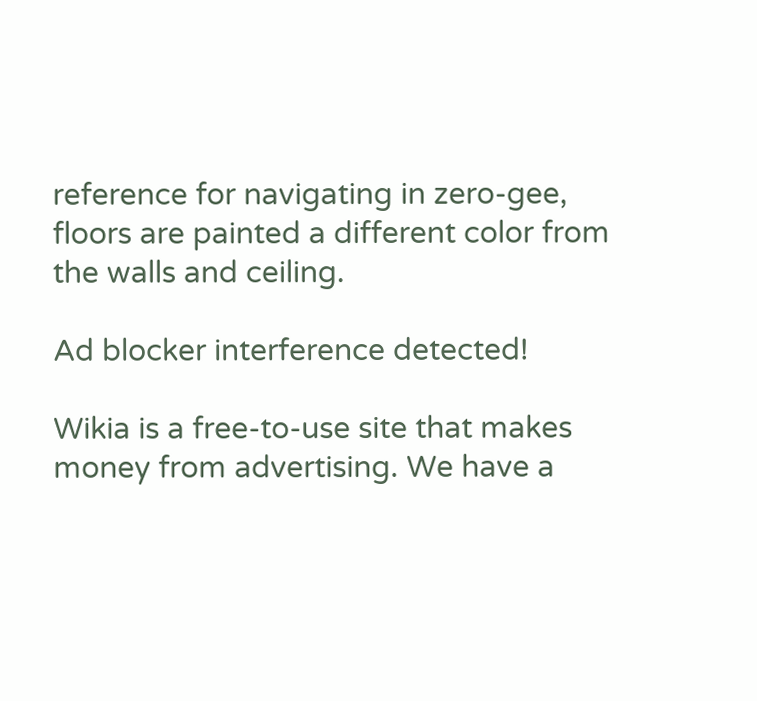reference for navigating in zero-gee, floors are painted a different color from the walls and ceiling.

Ad blocker interference detected!

Wikia is a free-to-use site that makes money from advertising. We have a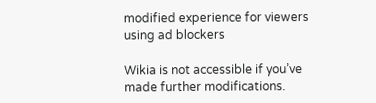modified experience for viewers using ad blockers

Wikia is not accessible if you’ve made further modifications.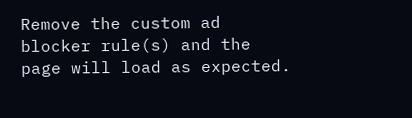Remove the custom ad blocker rule(s) and the page will load as expected.